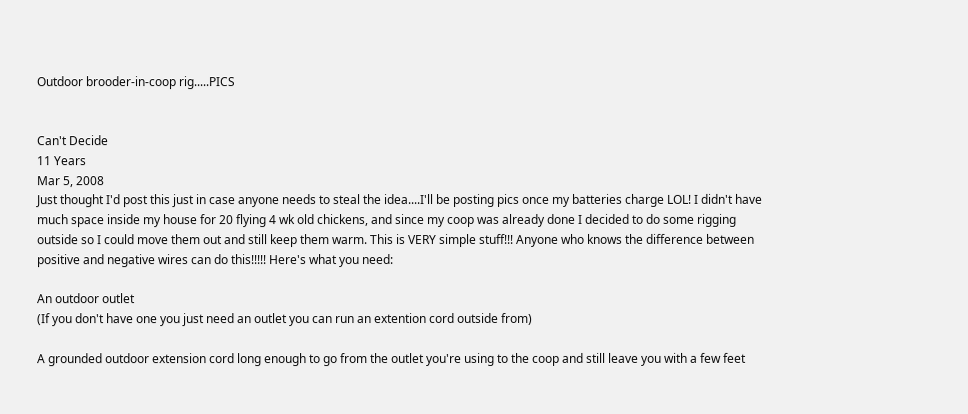Outdoor brooder-in-coop rig.....PICS


Can't Decide
11 Years
Mar 5, 2008
Just thought I'd post this just in case anyone needs to steal the idea....I'll be posting pics once my batteries charge LOL! I didn't have much space inside my house for 20 flying 4 wk old chickens, and since my coop was already done I decided to do some rigging outside so I could move them out and still keep them warm. This is VERY simple stuff!!! Anyone who knows the difference between positive and negative wires can do this!!!!! Here's what you need:

An outdoor outlet
(If you don't have one you just need an outlet you can run an extention cord outside from)

A grounded outdoor extension cord long enough to go from the outlet you're using to the coop and still leave you with a few feet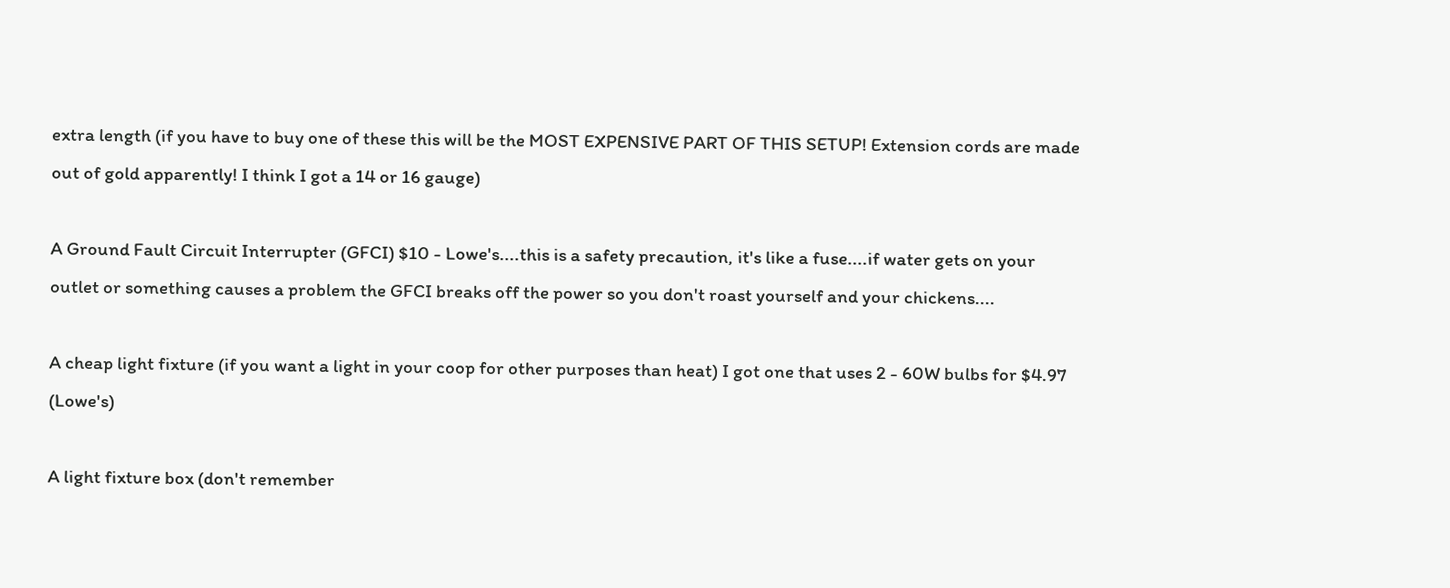extra length (if you have to buy one of these this will be the MOST EXPENSIVE PART OF THIS SETUP! Extension cords are made out of gold apparently! I think I got a 14 or 16 gauge)

A Ground Fault Circuit Interrupter (GFCI) $10 - Lowe's....this is a safety precaution, it's like a fuse....if water gets on your outlet or something causes a problem the GFCI breaks off the power so you don't roast yourself and your chickens....

A cheap light fixture (if you want a light in your coop for other purposes than heat) I got one that uses 2 - 60W bulbs for $4.97 (Lowe's)

A light fixture box (don't remember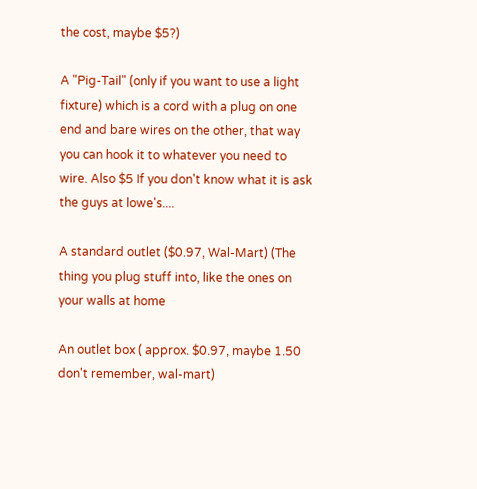the cost, maybe $5?)

A "Pig-Tail" (only if you want to use a light fixture) which is a cord with a plug on one end and bare wires on the other, that way you can hook it to whatever you need to wire. Also $5 If you don't know what it is ask the guys at lowe's....

A standard outlet ($0.97, Wal-Mart) (The thing you plug stuff into, like the ones on your walls at home

An outlet box ( approx. $0.97, maybe 1.50 don't remember, wal-mart)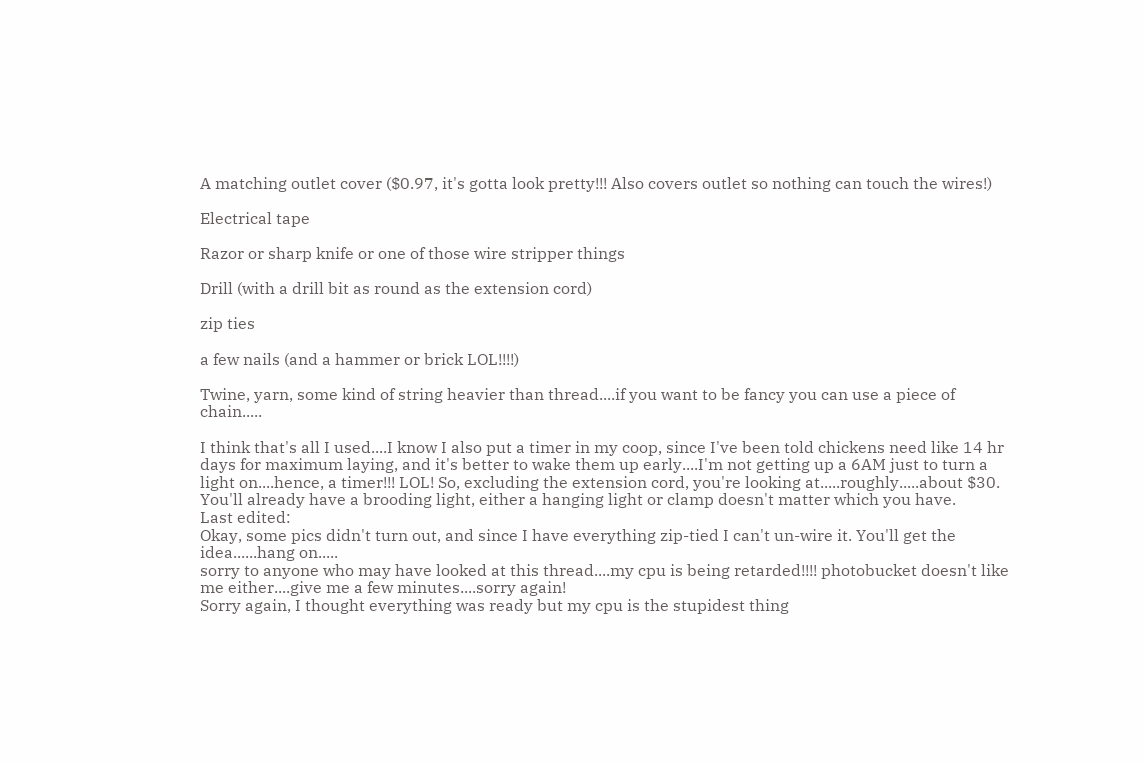A matching outlet cover ($0.97, it's gotta look pretty!!! Also covers outlet so nothing can touch the wires!)

Electrical tape

Razor or sharp knife or one of those wire stripper things

Drill (with a drill bit as round as the extension cord)

zip ties

a few nails (and a hammer or brick LOL!!!!)

Twine, yarn, some kind of string heavier than thread....if you want to be fancy you can use a piece of chain.....

I think that's all I used....I know I also put a timer in my coop, since I've been told chickens need like 14 hr days for maximum laying, and it's better to wake them up early....I'm not getting up a 6AM just to turn a light on....hence, a timer!!! LOL! So, excluding the extension cord, you're looking at.....roughly.....about $30. You'll already have a brooding light, either a hanging light or clamp doesn't matter which you have.
Last edited:
Okay, some pics didn't turn out, and since I have everything zip-tied I can't un-wire it. You'll get the idea......hang on.....
sorry to anyone who may have looked at this thread....my cpu is being retarded!!!! photobucket doesn't like me either....give me a few minutes....sorry again!
Sorry again, I thought everything was ready but my cpu is the stupidest thing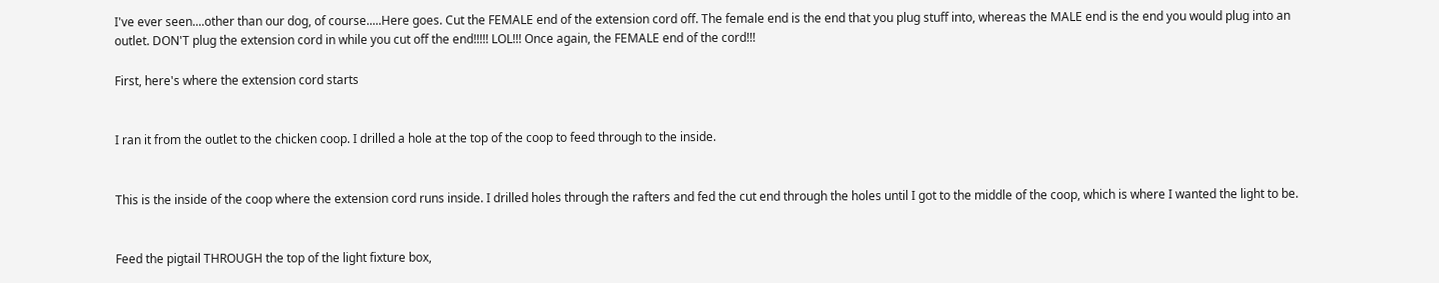I've ever seen....other than our dog, of course.....Here goes. Cut the FEMALE end of the extension cord off. The female end is the end that you plug stuff into, whereas the MALE end is the end you would plug into an outlet. DON'T plug the extension cord in while you cut off the end!!!!! LOL!!! Once again, the FEMALE end of the cord!!!

First, here's where the extension cord starts


I ran it from the outlet to the chicken coop. I drilled a hole at the top of the coop to feed through to the inside.


This is the inside of the coop where the extension cord runs inside. I drilled holes through the rafters and fed the cut end through the holes until I got to the middle of the coop, which is where I wanted the light to be.


Feed the pigtail THROUGH the top of the light fixture box,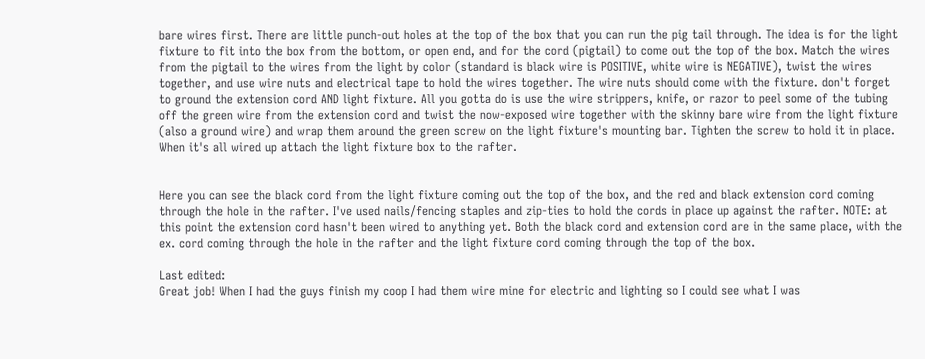bare wires first. There are little punch-out holes at the top of the box that you can run the pig tail through. The idea is for the light fixture to fit into the box from the bottom, or open end, and for the cord (pigtail) to come out the top of the box. Match the wires from the pigtail to the wires from the light by color (standard is black wire is POSITIVE, white wire is NEGATIVE), twist the wires together, and use wire nuts and electrical tape to hold the wires together. The wire nuts should come with the fixture. don't forget to ground the extension cord AND light fixture. All you gotta do is use the wire strippers, knife, or razor to peel some of the tubing off the green wire from the extension cord and twist the now-exposed wire together with the skinny bare wire from the light fixture (also a ground wire) and wrap them around the green screw on the light fixture's mounting bar. Tighten the screw to hold it in place. When it's all wired up attach the light fixture box to the rafter.


Here you can see the black cord from the light fixture coming out the top of the box, and the red and black extension cord coming through the hole in the rafter. I've used nails/fencing staples and zip-ties to hold the cords in place up against the rafter. NOTE: at this point the extension cord hasn't been wired to anything yet. Both the black cord and extension cord are in the same place, with the ex. cord coming through the hole in the rafter and the light fixture cord coming through the top of the box.

Last edited:
Great job! When I had the guys finish my coop I had them wire mine for electric and lighting so I could see what I was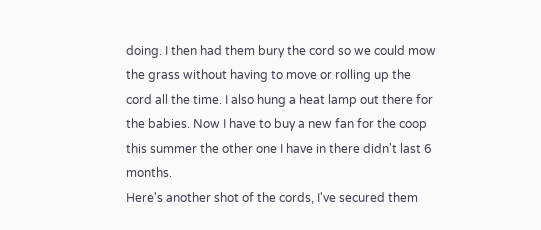doing. I then had them bury the cord so we could mow the grass without having to move or rolling up the cord all the time. I also hung a heat lamp out there for the babies. Now I have to buy a new fan for the coop this summer the other one I have in there didn't last 6 months.
Here's another shot of the cords, I've secured them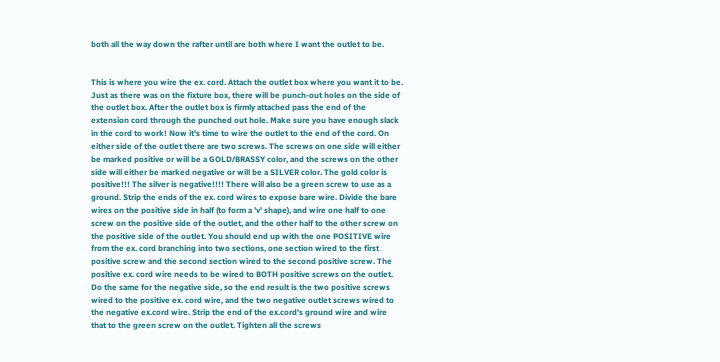both all the way down the rafter until are both where I want the outlet to be.


This is where you wire the ex. cord. Attach the outlet box where you want it to be. Just as there was on the fixture box, there will be punch-out holes on the side of the outlet box. After the outlet box is firmly attached pass the end of the extension cord through the punched out hole. Make sure you have enough slack in the cord to work! Now it's time to wire the outlet to the end of the cord. On either side of the outlet there are two screws. The screws on one side will either be marked positive or will be a GOLD/BRASSY color, and the screws on the other side will either be marked negative or will be a SILVER color. The gold color is positive!!! The silver is negative!!!! There will also be a green screw to use as a ground. Strip the ends of the ex. cord wires to expose bare wire. Divide the bare wires on the positive side in half (to form a 'v' shape), and wire one half to one screw on the positive side of the outlet, and the other half to the other screw on the positive side of the outlet. You should end up with the one POSITIVE wire from the ex. cord branching into two sections, one section wired to the first positive screw and the second section wired to the second positive screw. The positive ex. cord wire needs to be wired to BOTH positive screws on the outlet. Do the same for the negative side, so the end result is the two positive screws wired to the positive ex. cord wire, and the two negative outlet screws wired to the negative ex.cord wire. Strip the end of the ex.cord's ground wire and wire that to the green screw on the outlet. Tighten all the screws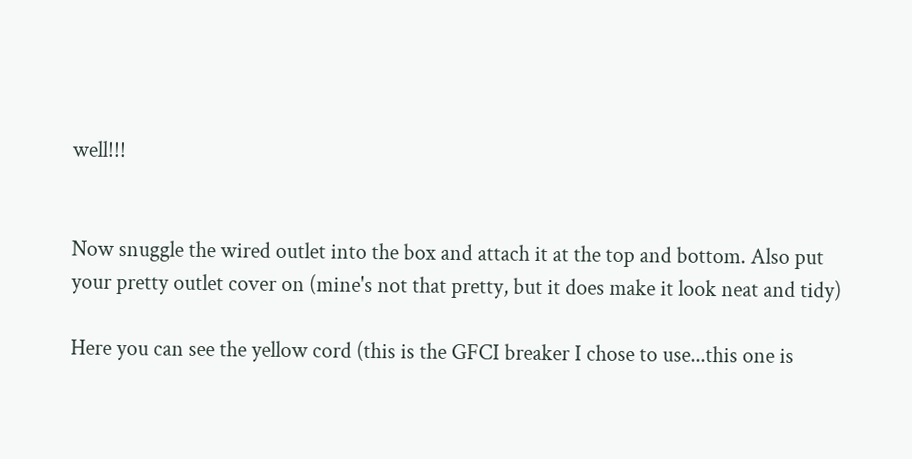well!!!


Now snuggle the wired outlet into the box and attach it at the top and bottom. Also put your pretty outlet cover on (mine's not that pretty, but it does make it look neat and tidy)

Here you can see the yellow cord (this is the GFCI breaker I chose to use...this one is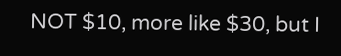NOT $10, more like $30, but I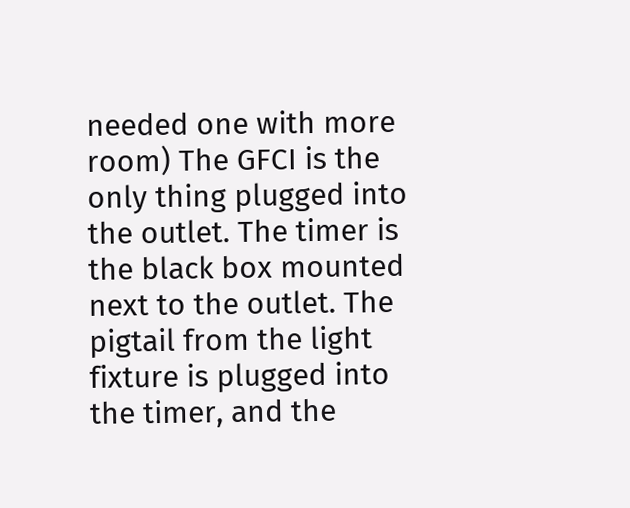needed one with more room) The GFCI is the only thing plugged into the outlet. The timer is the black box mounted next to the outlet. The pigtail from the light fixture is plugged into the timer, and the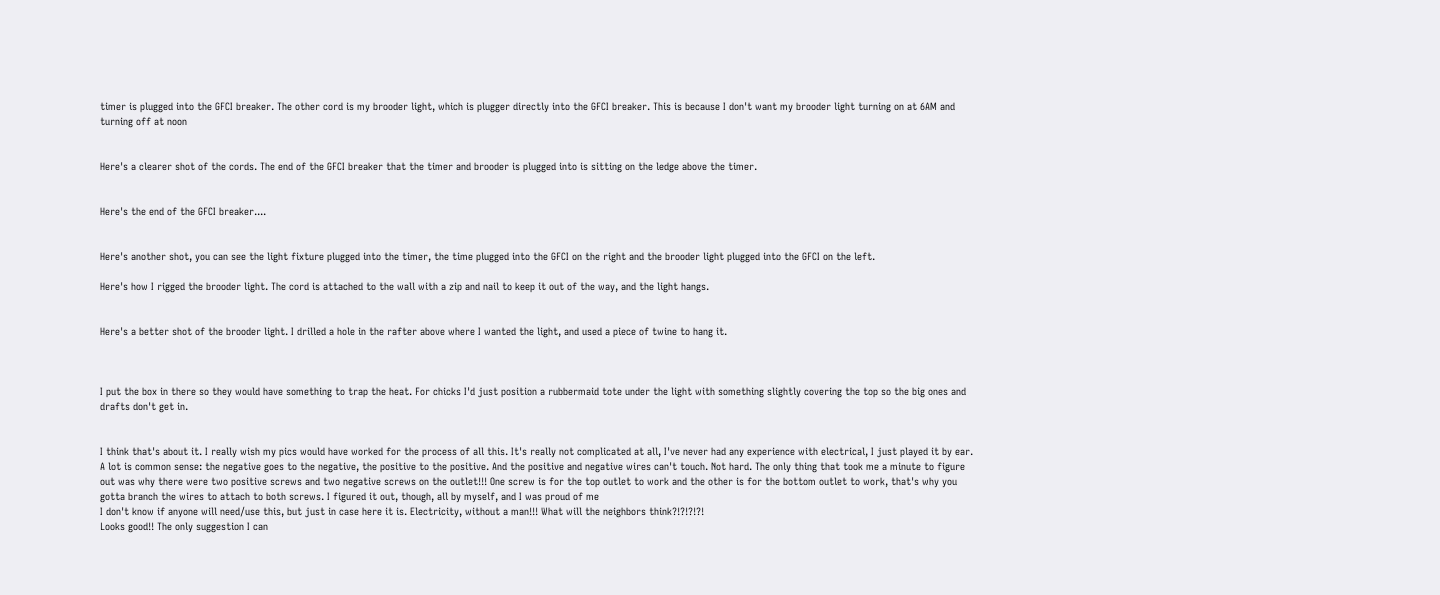timer is plugged into the GFCI breaker. The other cord is my brooder light, which is plugger directly into the GFCI breaker. This is because I don't want my brooder light turning on at 6AM and turning off at noon


Here's a clearer shot of the cords. The end of the GFCI breaker that the timer and brooder is plugged into is sitting on the ledge above the timer.


Here's the end of the GFCI breaker....


Here's another shot, you can see the light fixture plugged into the timer, the time plugged into the GFCI on the right and the brooder light plugged into the GFCI on the left.

Here's how I rigged the brooder light. The cord is attached to the wall with a zip and nail to keep it out of the way, and the light hangs.


Here's a better shot of the brooder light. I drilled a hole in the rafter above where I wanted the light, and used a piece of twine to hang it.



I put the box in there so they would have something to trap the heat. For chicks I'd just position a rubbermaid tote under the light with something slightly covering the top so the big ones and drafts don't get in.


I think that's about it. I really wish my pics would have worked for the process of all this. It's really not complicated at all, I've never had any experience with electrical, I just played it by ear. A lot is common sense: the negative goes to the negative, the positive to the positive. And the positive and negative wires can't touch. Not hard. The only thing that took me a minute to figure out was why there were two positive screws and two negative screws on the outlet!!! One screw is for the top outlet to work and the other is for the bottom outlet to work, that's why you gotta branch the wires to attach to both screws. I figured it out, though, all by myself, and I was proud of me
I don't know if anyone will need/use this, but just in case here it is. Electricity, without a man!!! What will the neighbors think?!?!?!?!
Looks good!! The only suggestion I can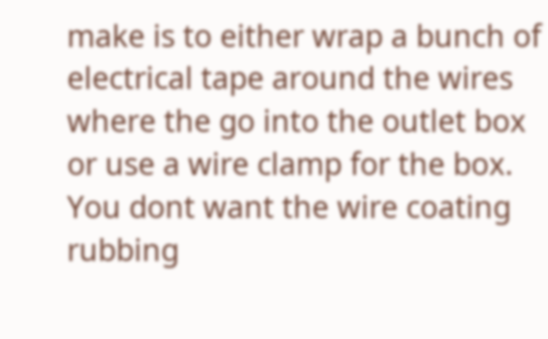make is to either wrap a bunch of electrical tape around the wires where the go into the outlet box or use a wire clamp for the box. You dont want the wire coating rubbing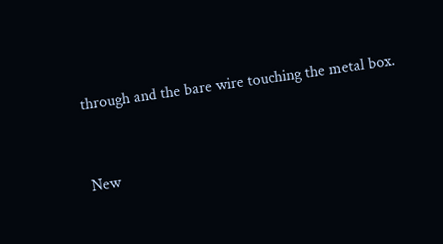through and the bare wire touching the metal box.


New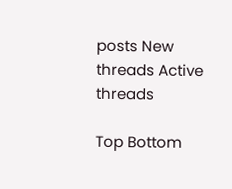posts New threads Active threads

Top Bottom